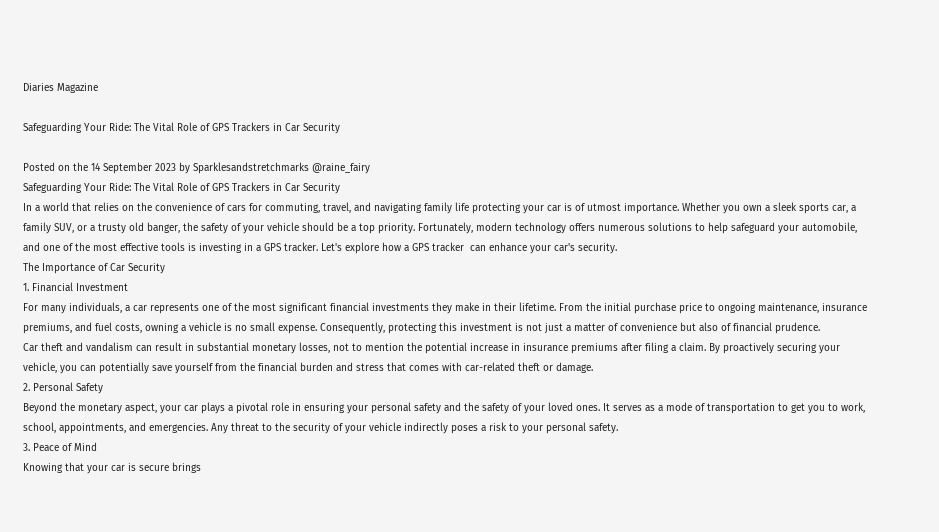Diaries Magazine

Safeguarding Your Ride: The Vital Role of GPS Trackers in Car Security

Posted on the 14 September 2023 by Sparklesandstretchmarks @raine_fairy
Safeguarding Your Ride: The Vital Role of GPS Trackers in Car Security
In a world that relies on the convenience of cars for commuting, travel, and navigating family life protecting your car is of utmost importance. Whether you own a sleek sports car, a family SUV, or a trusty old banger, the safety of your vehicle should be a top priority. Fortunately, modern technology offers numerous solutions to help safeguard your automobile, and one of the most effective tools is investing in a GPS tracker. Let's explore how a GPS tracker  can enhance your car's security.
The Importance of Car Security
1. Financial Investment
For many individuals, a car represents one of the most significant financial investments they make in their lifetime. From the initial purchase price to ongoing maintenance, insurance premiums, and fuel costs, owning a vehicle is no small expense. Consequently, protecting this investment is not just a matter of convenience but also of financial prudence.
Car theft and vandalism can result in substantial monetary losses, not to mention the potential increase in insurance premiums after filing a claim. By proactively securing your vehicle, you can potentially save yourself from the financial burden and stress that comes with car-related theft or damage.
2. Personal Safety
Beyond the monetary aspect, your car plays a pivotal role in ensuring your personal safety and the safety of your loved ones. It serves as a mode of transportation to get you to work, school, appointments, and emergencies. Any threat to the security of your vehicle indirectly poses a risk to your personal safety.
3. Peace of Mind
Knowing that your car is secure brings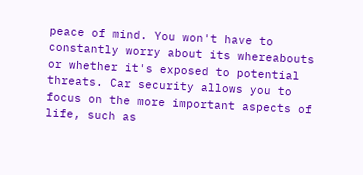peace of mind. You won't have to constantly worry about its whereabouts or whether it's exposed to potential threats. Car security allows you to focus on the more important aspects of life, such as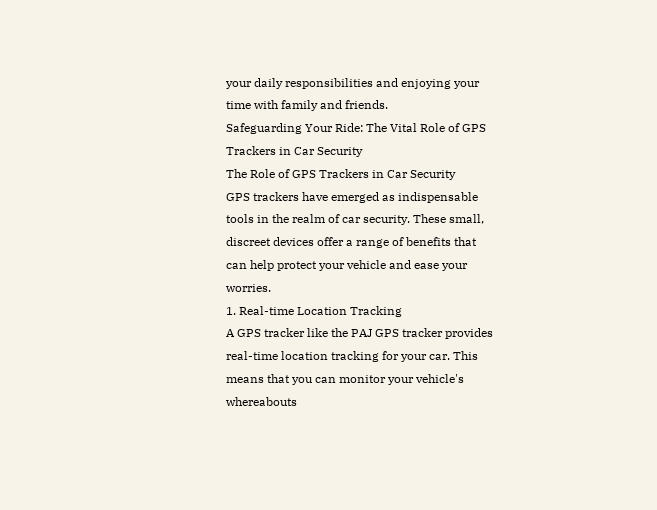your daily responsibilities and enjoying your time with family and friends.
Safeguarding Your Ride: The Vital Role of GPS Trackers in Car Security
The Role of GPS Trackers in Car Security
GPS trackers have emerged as indispensable tools in the realm of car security. These small, discreet devices offer a range of benefits that can help protect your vehicle and ease your worries.
1. Real-time Location Tracking
A GPS tracker like the PAJ GPS tracker provides real-time location tracking for your car. This means that you can monitor your vehicle's whereabouts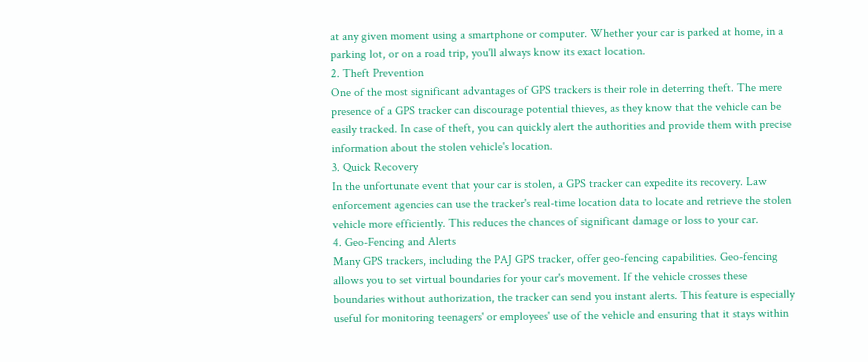at any given moment using a smartphone or computer. Whether your car is parked at home, in a parking lot, or on a road trip, you'll always know its exact location.
2. Theft Prevention
One of the most significant advantages of GPS trackers is their role in deterring theft. The mere presence of a GPS tracker can discourage potential thieves, as they know that the vehicle can be easily tracked. In case of theft, you can quickly alert the authorities and provide them with precise information about the stolen vehicle's location.
3. Quick Recovery
In the unfortunate event that your car is stolen, a GPS tracker can expedite its recovery. Law enforcement agencies can use the tracker's real-time location data to locate and retrieve the stolen vehicle more efficiently. This reduces the chances of significant damage or loss to your car.
4. Geo-Fencing and Alerts
Many GPS trackers, including the PAJ GPS tracker, offer geo-fencing capabilities. Geo-fencing allows you to set virtual boundaries for your car's movement. If the vehicle crosses these boundaries without authorization, the tracker can send you instant alerts. This feature is especially useful for monitoring teenagers' or employees' use of the vehicle and ensuring that it stays within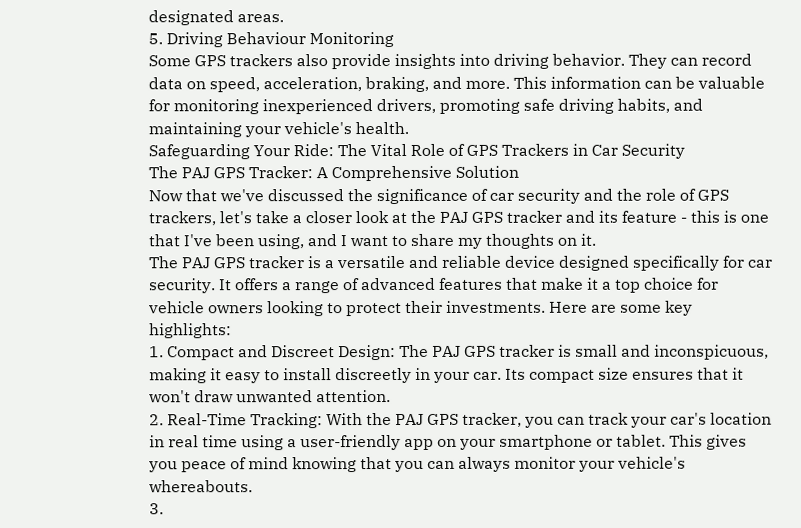designated areas.
5. Driving Behaviour Monitoring
Some GPS trackers also provide insights into driving behavior. They can record data on speed, acceleration, braking, and more. This information can be valuable for monitoring inexperienced drivers, promoting safe driving habits, and maintaining your vehicle's health.
Safeguarding Your Ride: The Vital Role of GPS Trackers in Car Security
The PAJ GPS Tracker: A Comprehensive Solution
Now that we've discussed the significance of car security and the role of GPS trackers, let's take a closer look at the PAJ GPS tracker and its feature - this is one that I've been using, and I want to share my thoughts on it.
The PAJ GPS tracker is a versatile and reliable device designed specifically for car security. It offers a range of advanced features that make it a top choice for vehicle owners looking to protect their investments. Here are some key highlights:
1. Compact and Discreet Design: The PAJ GPS tracker is small and inconspicuous, making it easy to install discreetly in your car. Its compact size ensures that it won't draw unwanted attention.
2. Real-Time Tracking: With the PAJ GPS tracker, you can track your car's location in real time using a user-friendly app on your smartphone or tablet. This gives you peace of mind knowing that you can always monitor your vehicle's whereabouts.
3.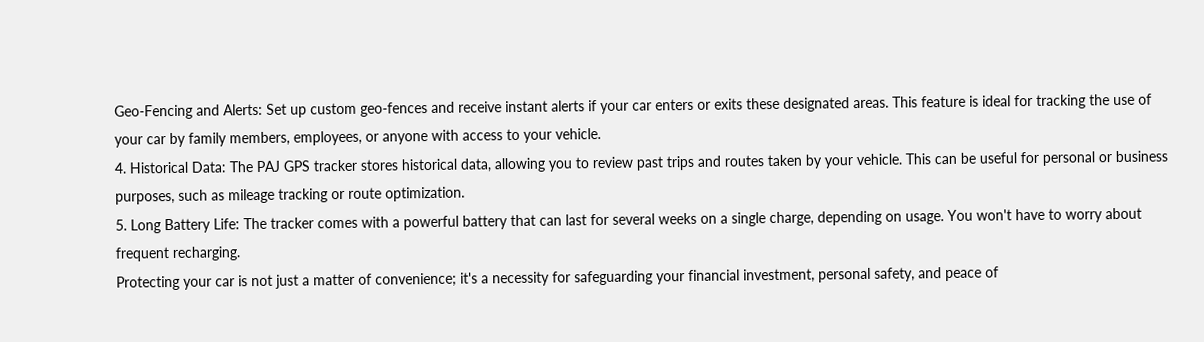Geo-Fencing and Alerts: Set up custom geo-fences and receive instant alerts if your car enters or exits these designated areas. This feature is ideal for tracking the use of your car by family members, employees, or anyone with access to your vehicle.
4. Historical Data: The PAJ GPS tracker stores historical data, allowing you to review past trips and routes taken by your vehicle. This can be useful for personal or business purposes, such as mileage tracking or route optimization.
5. Long Battery Life: The tracker comes with a powerful battery that can last for several weeks on a single charge, depending on usage. You won't have to worry about frequent recharging.
Protecting your car is not just a matter of convenience; it's a necessity for safeguarding your financial investment, personal safety, and peace of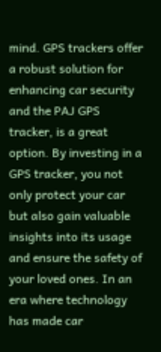mind. GPS trackers offer a robust solution for enhancing car security and the PAJ GPS tracker, is a great option. By investing in a GPS tracker, you not only protect your car but also gain valuable insights into its usage and ensure the safety of your loved ones. In an era where technology has made car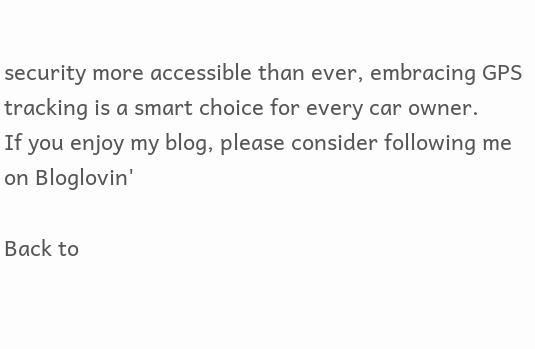security more accessible than ever, embracing GPS tracking is a smart choice for every car owner.
If you enjoy my blog, please consider following me on Bloglovin'

Back to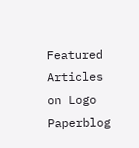Featured Articles on Logo Paperblog